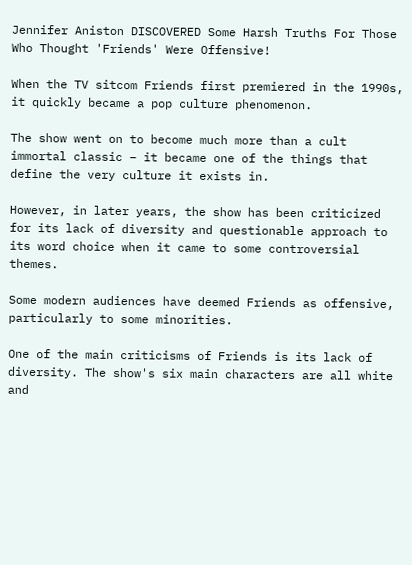Jennifer Aniston DISCOVERED Some Harsh Truths For Those Who Thought 'Friends' Were Offensive!

When the TV sitcom Friends first premiered in the 1990s, it quickly became a pop culture phenomenon.

The show went on to become much more than a cult immortal classic – it became one of the things that define the very culture it exists in.

However, in later years, the show has been criticized for its lack of diversity and questionable approach to its word choice when it came to some controversial themes.

Some modern audiences have deemed Friends as offensive, particularly to some minorities.

One of the main criticisms of Friends is its lack of diversity. The show's six main characters are all white and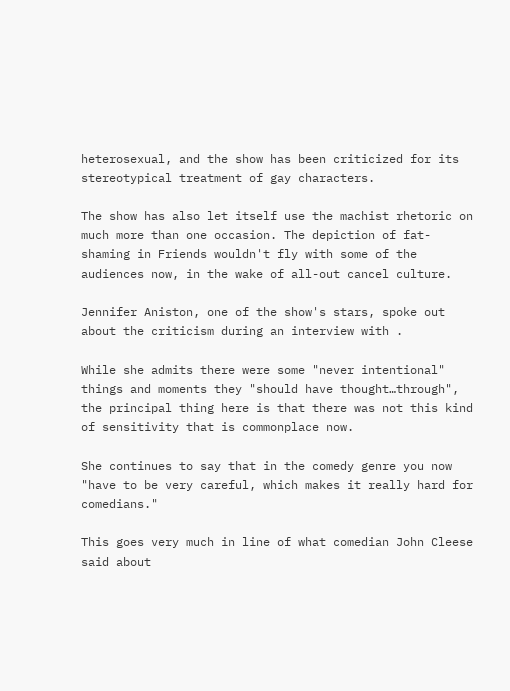heterosexual, and the show has been criticized for its stereotypical treatment of gay characters.

The show has also let itself use the machist rhetoric on much more than one occasion. The depiction of fat-shaming in Friends wouldn't fly with some of the audiences now, in the wake of all-out cancel culture.

Jennifer Aniston, one of the show's stars, spoke out about the criticism during an interview with .

While she admits there were some "never intentional" things and moments they "should have thought…through", the principal thing here is that there was not this kind of sensitivity that is commonplace now.

She continues to say that in the comedy genre you now "have to be very careful, which makes it really hard for comedians."

This goes very much in line of what comedian John Cleese said about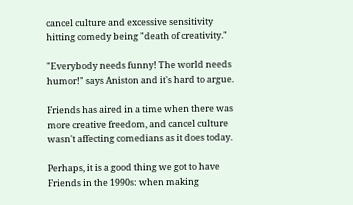cancel culture and excessive sensitivity hitting comedy being "death of creativity."

"Everybody needs funny! The world needs humor!" says Aniston and it's hard to argue.

Friends has aired in a time when there was more creative freedom, and cancel culture wasn't affecting comedians as it does today.

Perhaps, it is a good thing we got to have Friends in the 1990s: when making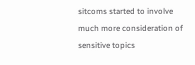sitcoms started to involve much more consideration of sensitive topics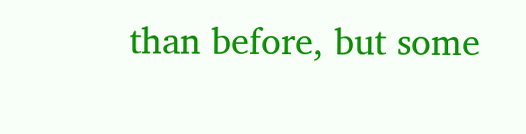than before, but some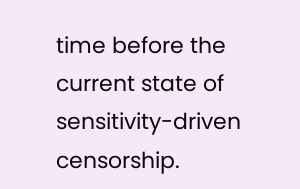time before the current state of sensitivity-driven censorship.